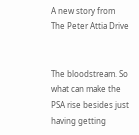A new story from The Peter Attia Drive


The bloodstream. So what can make the PSA rise besides just having getting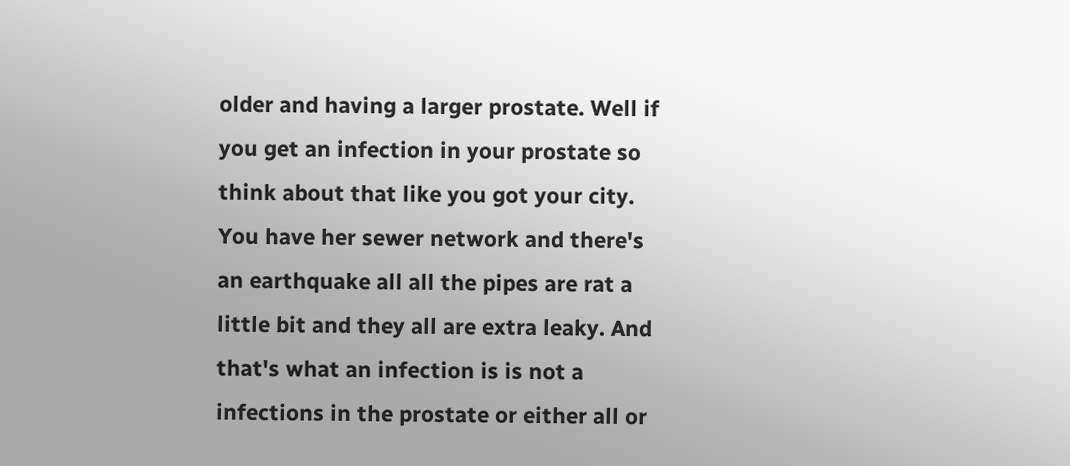older and having a larger prostate. Well if you get an infection in your prostate so think about that like you got your city. You have her sewer network and there's an earthquake all all the pipes are rat a little bit and they all are extra leaky. And that's what an infection is is not a infections in the prostate or either all or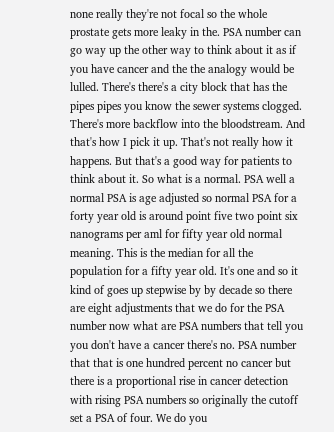none really they're not focal so the whole prostate gets more leaky in the. PSA number can go way up the other way to think about it as if you have cancer and the the analogy would be lulled. There's there's a city block that has the pipes pipes you know the sewer systems clogged. There's more backflow into the bloodstream. And that's how I pick it up. That's not really how it happens. But that's a good way for patients to think about it. So what is a normal. PSA well a normal PSA is age adjusted so normal PSA for a forty year old is around point five two point six nanograms per aml for fifty year old normal meaning. This is the median for all the population for a fifty year old. It's one and so it kind of goes up stepwise by by decade so there are eight adjustments that we do for the PSA number now what are PSA numbers that tell you you don't have a cancer there's no. PSA number that that is one hundred percent no cancer but there is a proportional rise in cancer detection with rising PSA numbers so originally the cutoff set a PSA of four. We do you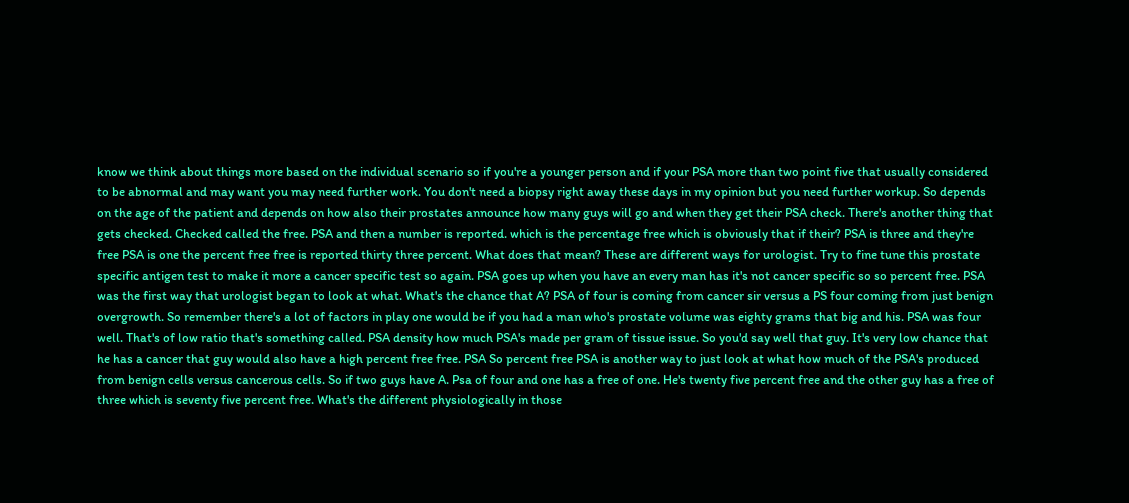know we think about things more based on the individual scenario so if you're a younger person and if your PSA more than two point five that usually considered to be abnormal and may want you may need further work. You don't need a biopsy right away these days in my opinion but you need further workup. So depends on the age of the patient and depends on how also their prostates announce how many guys will go and when they get their PSA check. There's another thing that gets checked. Checked called the free. PSA and then a number is reported. which is the percentage free which is obviously that if their? PSA is three and they're free PSA is one the percent free free is reported thirty three percent. What does that mean? These are different ways for urologist. Try to fine tune this prostate specific antigen test to make it more a cancer specific test so again. PSA goes up when you have an every man has it's not cancer specific so so percent free. PSA was the first way that urologist began to look at what. What's the chance that A? PSA of four is coming from cancer sir versus a PS four coming from just benign overgrowth. So remember there's a lot of factors in play one would be if you had a man who's prostate volume was eighty grams that big and his. PSA was four well. That's of low ratio that's something called. PSA density how much PSA's made per gram of tissue issue. So you'd say well that guy. It's very low chance that he has a cancer that guy would also have a high percent free free. PSA So percent free PSA is another way to just look at what how much of the PSA's produced from benign cells versus cancerous cells. So if two guys have A. Psa of four and one has a free of one. He's twenty five percent free and the other guy has a free of three which is seventy five percent free. What's the different physiologically in those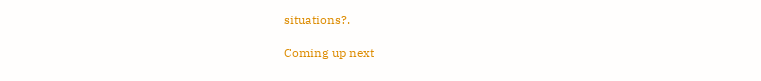situations?.

Coming up next